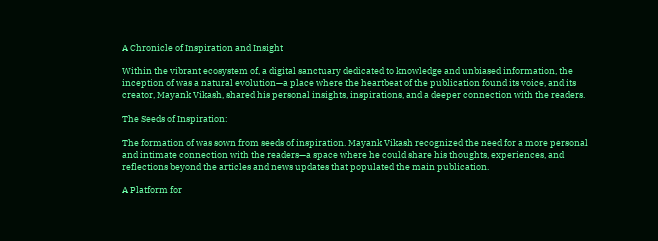A Chronicle of Inspiration and Insight

Within the vibrant ecosystem of, a digital sanctuary dedicated to knowledge and unbiased information, the inception of was a natural evolution—a place where the heartbeat of the publication found its voice, and its creator, Mayank Vikash, shared his personal insights, inspirations, and a deeper connection with the readers.

The Seeds of Inspiration:

The formation of was sown from seeds of inspiration. Mayank Vikash recognized the need for a more personal and intimate connection with the readers—a space where he could share his thoughts, experiences, and reflections beyond the articles and news updates that populated the main publication.

A Platform for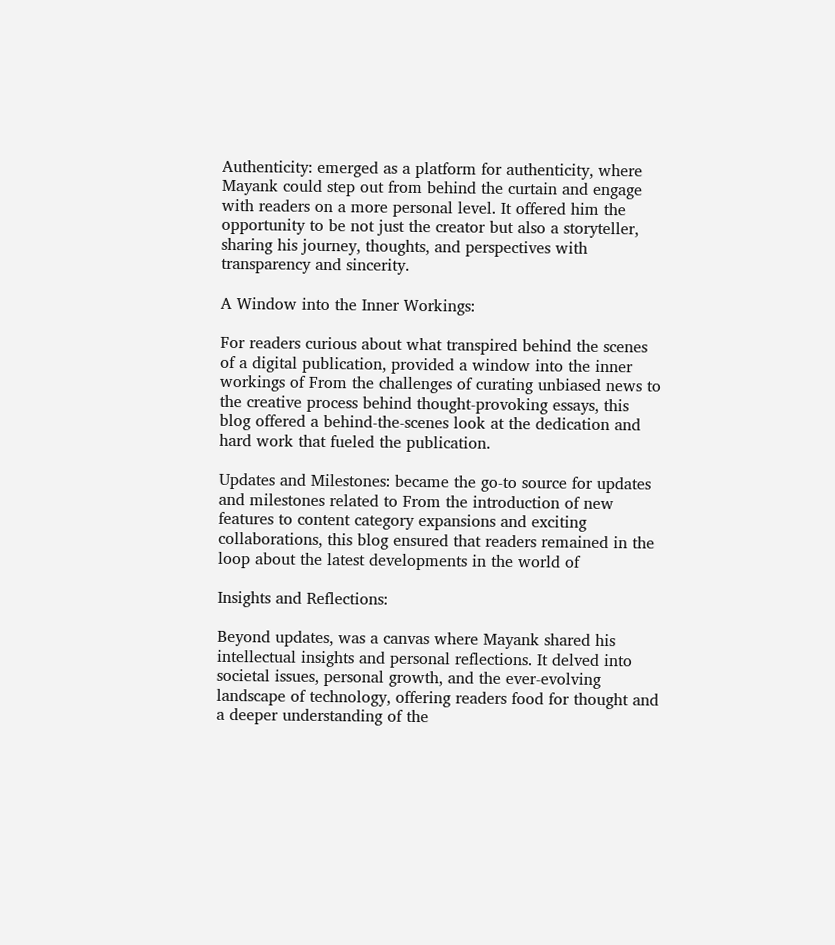Authenticity: emerged as a platform for authenticity, where Mayank could step out from behind the curtain and engage with readers on a more personal level. It offered him the opportunity to be not just the creator but also a storyteller, sharing his journey, thoughts, and perspectives with transparency and sincerity.

A Window into the Inner Workings:

For readers curious about what transpired behind the scenes of a digital publication, provided a window into the inner workings of From the challenges of curating unbiased news to the creative process behind thought-provoking essays, this blog offered a behind-the-scenes look at the dedication and hard work that fueled the publication.

Updates and Milestones: became the go-to source for updates and milestones related to From the introduction of new features to content category expansions and exciting collaborations, this blog ensured that readers remained in the loop about the latest developments in the world of

Insights and Reflections:

Beyond updates, was a canvas where Mayank shared his intellectual insights and personal reflections. It delved into societal issues, personal growth, and the ever-evolving landscape of technology, offering readers food for thought and a deeper understanding of the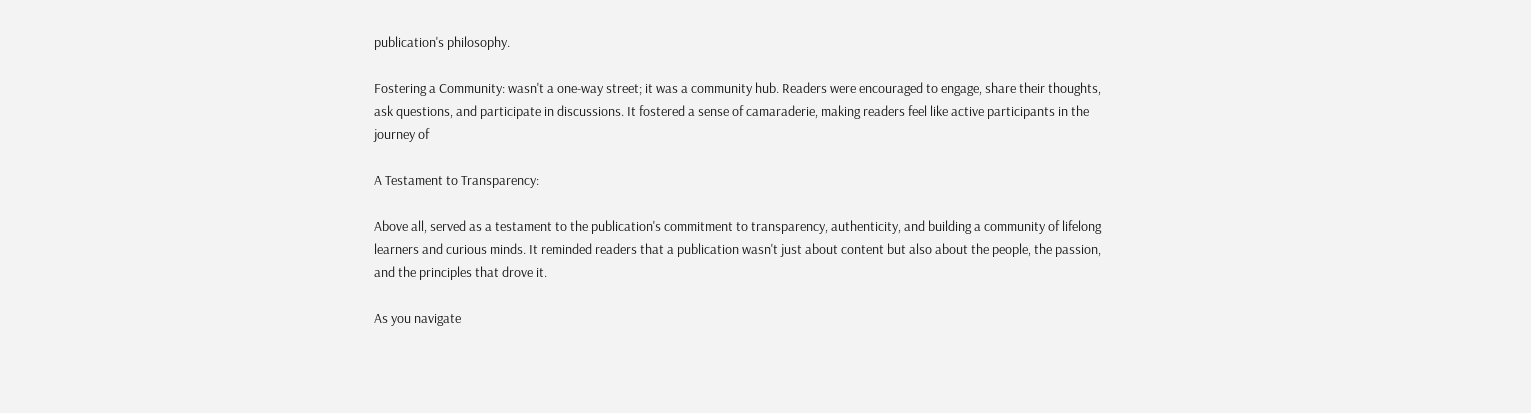publication's philosophy.

Fostering a Community: wasn't a one-way street; it was a community hub. Readers were encouraged to engage, share their thoughts, ask questions, and participate in discussions. It fostered a sense of camaraderie, making readers feel like active participants in the journey of

A Testament to Transparency:

Above all, served as a testament to the publication's commitment to transparency, authenticity, and building a community of lifelong learners and curious minds. It reminded readers that a publication wasn't just about content but also about the people, the passion, and the principles that drove it.

As you navigate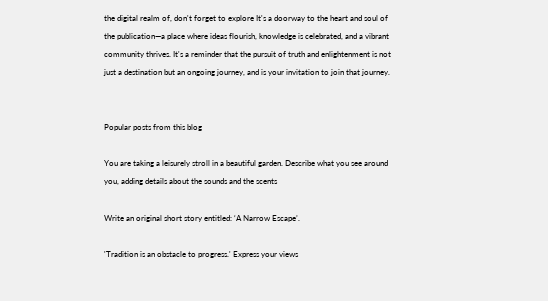the digital realm of, don't forget to explore It's a doorway to the heart and soul of the publication—a place where ideas flourish, knowledge is celebrated, and a vibrant community thrives. It's a reminder that the pursuit of truth and enlightenment is not just a destination but an ongoing journey, and is your invitation to join that journey.


Popular posts from this blog

You are taking a leisurely stroll in a beautiful garden. Describe what you see around you, adding details about the sounds and the scents

Write an original short story entitled: ‘A Narrow Escape’.

'Tradition is an obstacle to progress.' Express your views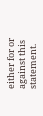either for or against this statement.